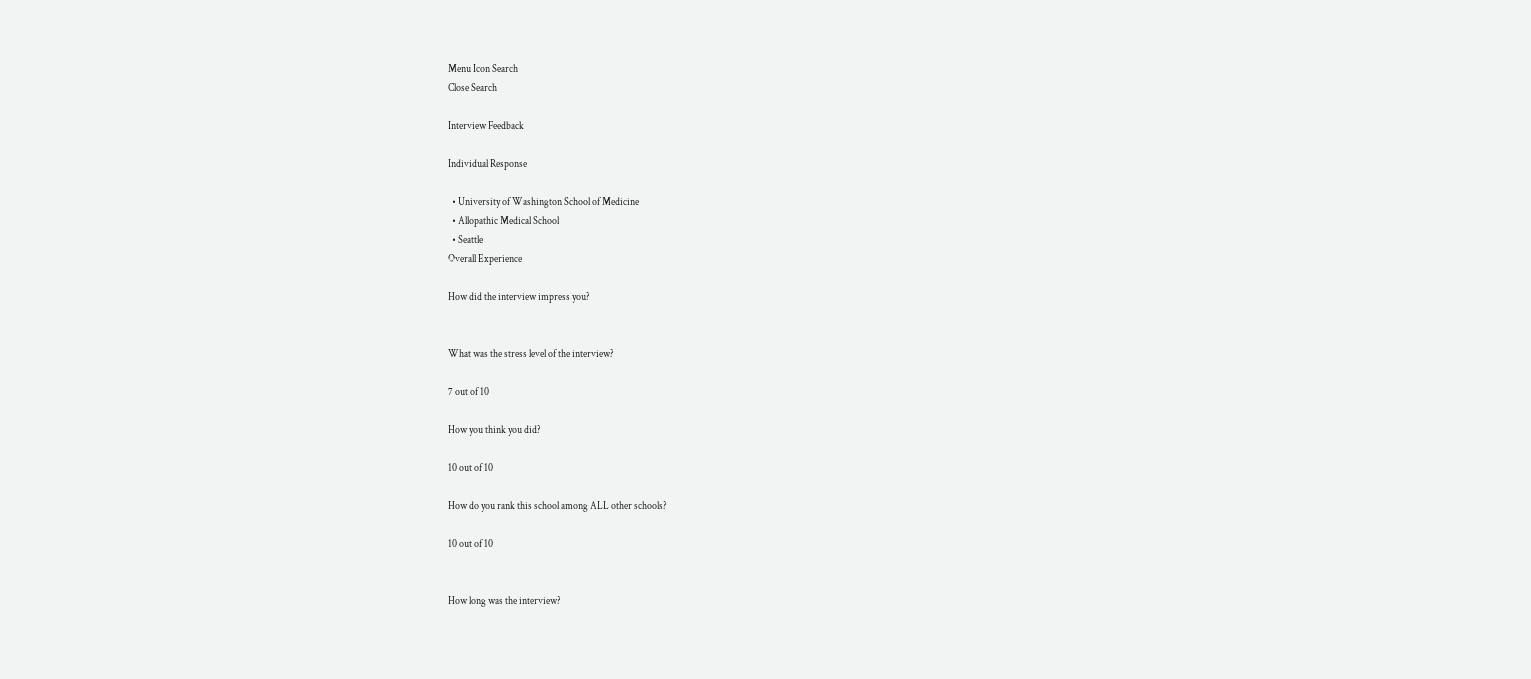Menu Icon Search
Close Search

Interview Feedback

Individual Response

  • University of Washington School of Medicine
  • Allopathic Medical School
  • Seattle
Overall Experience

How did the interview impress you?


What was the stress level of the interview?

7 out of 10

How you think you did?

10 out of 10

How do you rank this school among ALL other schools?

10 out of 10


How long was the interview?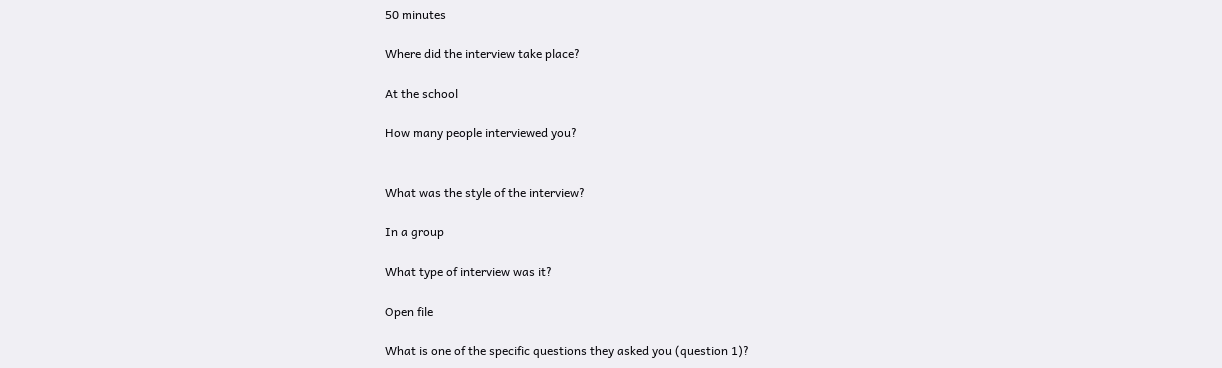50 minutes

Where did the interview take place?

At the school

How many people interviewed you?


What was the style of the interview?

In a group

What type of interview was it?

Open file

What is one of the specific questions they asked you (question 1)?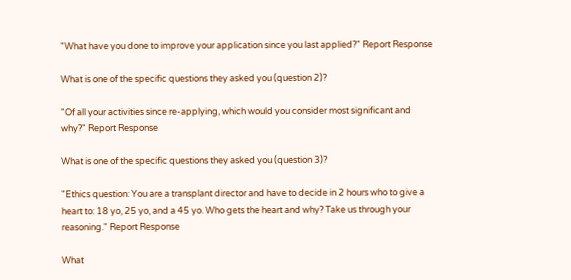"What have you done to improve your application since you last applied?" Report Response

What is one of the specific questions they asked you (question 2)?

"Of all your activities since re-applying, which would you consider most significant and why?" Report Response

What is one of the specific questions they asked you (question 3)?

"Ethics question: You are a transplant director and have to decide in 2 hours who to give a heart to: 18 yo, 25 yo, and a 45 yo. Who gets the heart and why? Take us through your reasoning." Report Response

What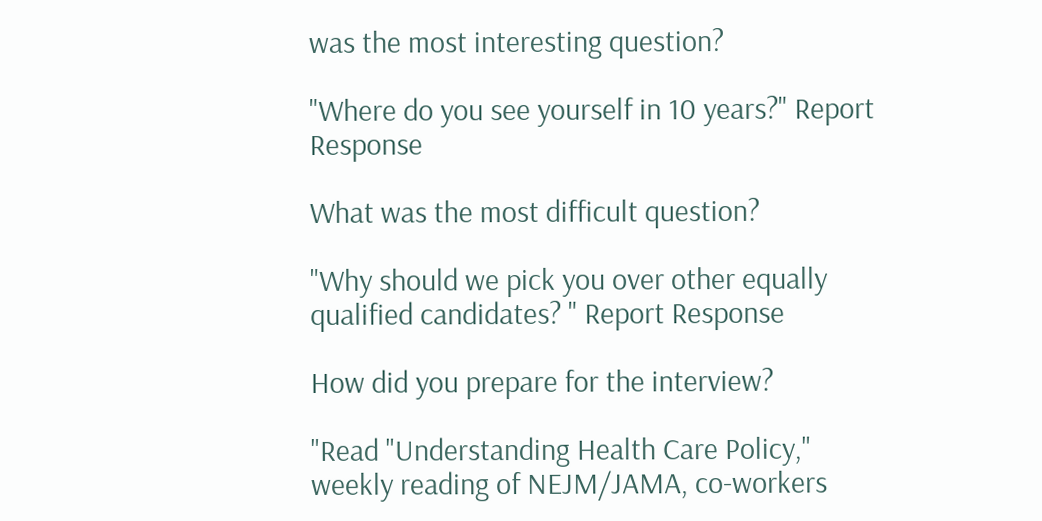was the most interesting question?

"Where do you see yourself in 10 years?" Report Response

What was the most difficult question?

"Why should we pick you over other equally qualified candidates? " Report Response

How did you prepare for the interview?

"Read "Understanding Health Care Policy," weekly reading of NEJM/JAMA, co-workers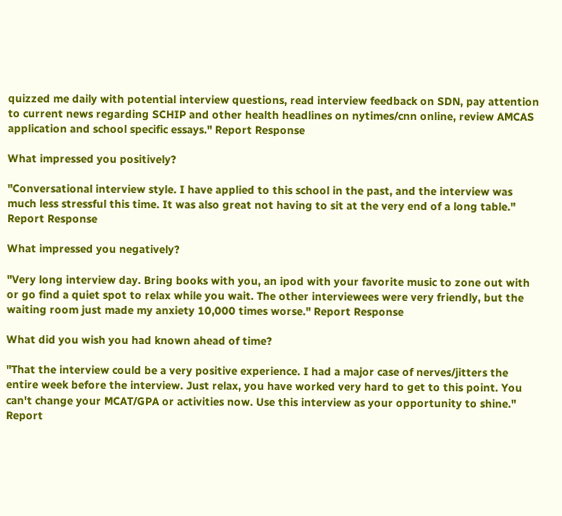quizzed me daily with potential interview questions, read interview feedback on SDN, pay attention to current news regarding SCHIP and other health headlines on nytimes/cnn online, review AMCAS application and school specific essays." Report Response

What impressed you positively?

"Conversational interview style. I have applied to this school in the past, and the interview was much less stressful this time. It was also great not having to sit at the very end of a long table." Report Response

What impressed you negatively?

"Very long interview day. Bring books with you, an ipod with your favorite music to zone out with or go find a quiet spot to relax while you wait. The other interviewees were very friendly, but the waiting room just made my anxiety 10,000 times worse." Report Response

What did you wish you had known ahead of time?

"That the interview could be a very positive experience. I had a major case of nerves/jitters the entire week before the interview. Just relax, you have worked very hard to get to this point. You can't change your MCAT/GPA or activities now. Use this interview as your opportunity to shine." Report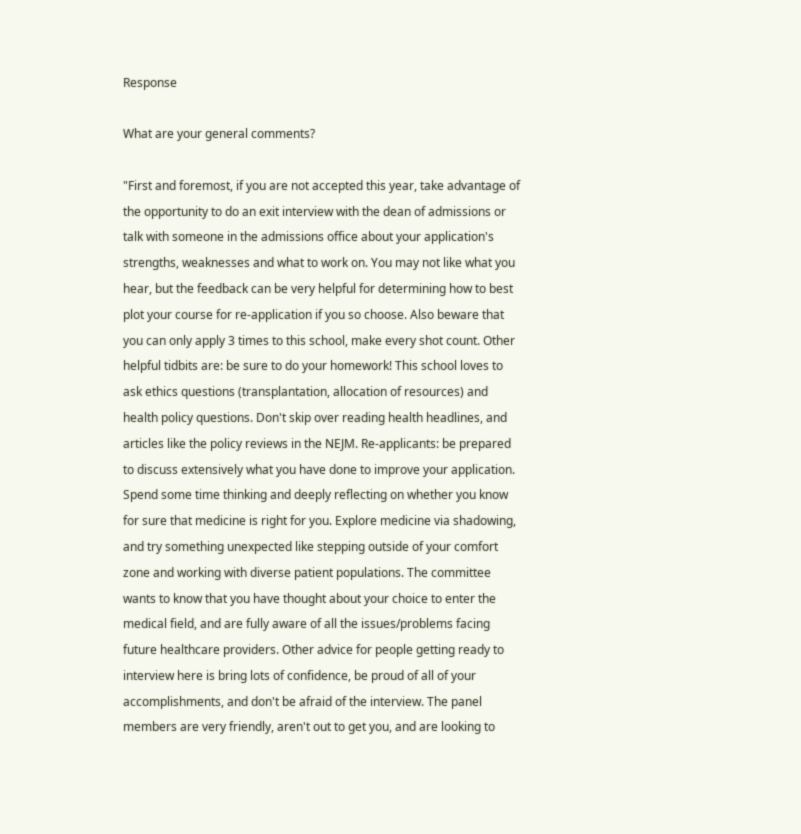Response

What are your general comments?

"First and foremost, if you are not accepted this year, take advantage of the opportunity to do an exit interview with the dean of admissions or talk with someone in the admissions office about your application's strengths, weaknesses and what to work on. You may not like what you hear, but the feedback can be very helpful for determining how to best plot your course for re-application if you so choose. Also beware that you can only apply 3 times to this school, make every shot count. Other helpful tidbits are: be sure to do your homework! This school loves to ask ethics questions (transplantation, allocation of resources) and health policy questions. Don't skip over reading health headlines, and articles like the policy reviews in the NEJM. Re-applicants: be prepared to discuss extensively what you have done to improve your application. Spend some time thinking and deeply reflecting on whether you know for sure that medicine is right for you. Explore medicine via shadowing, and try something unexpected like stepping outside of your comfort zone and working with diverse patient populations. The committee wants to know that you have thought about your choice to enter the medical field, and are fully aware of all the issues/problems facing future healthcare providers. Other advice for people getting ready to interview here is bring lots of confidence, be proud of all of your accomplishments, and don't be afraid of the interview. The panel members are very friendly, aren't out to get you, and are looking to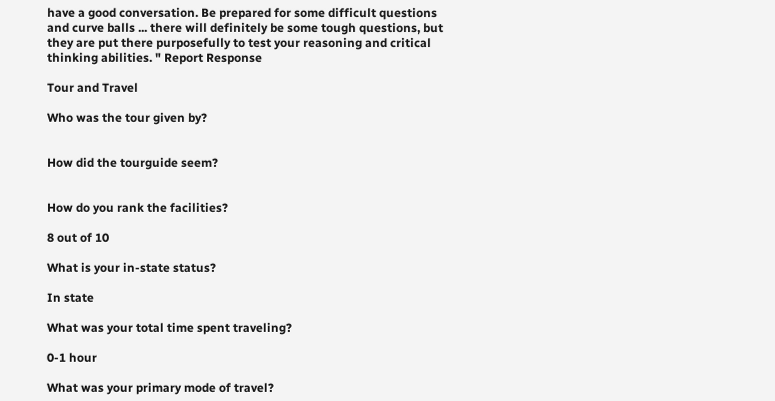have a good conversation. Be prepared for some difficult questions and curve balls ... there will definitely be some tough questions, but they are put there purposefully to test your reasoning and critical thinking abilities. " Report Response

Tour and Travel

Who was the tour given by?


How did the tourguide seem?


How do you rank the facilities?

8 out of 10

What is your in-state status?

In state

What was your total time spent traveling?

0-1 hour

What was your primary mode of travel?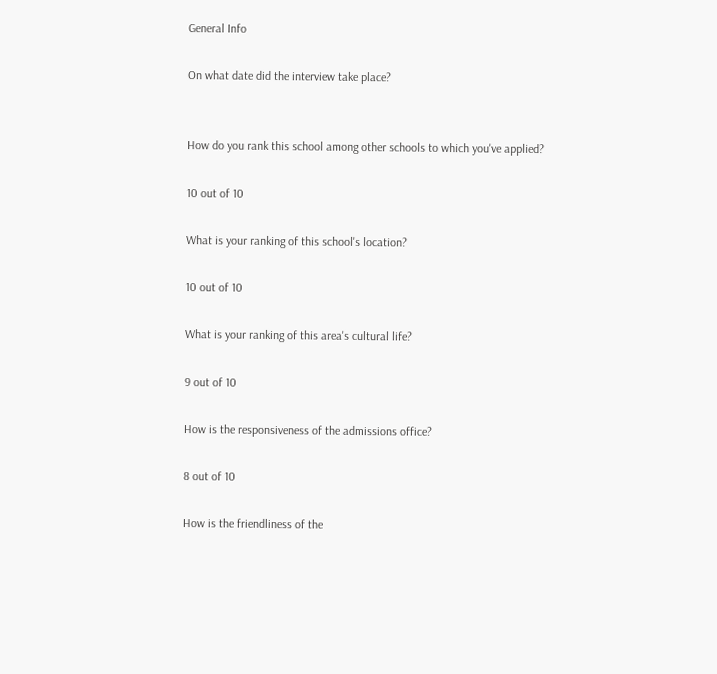General Info

On what date did the interview take place?


How do you rank this school among other schools to which you've applied?

10 out of 10

What is your ranking of this school's location?

10 out of 10

What is your ranking of this area's cultural life?

9 out of 10

How is the responsiveness of the admissions office?

8 out of 10

How is the friendliness of the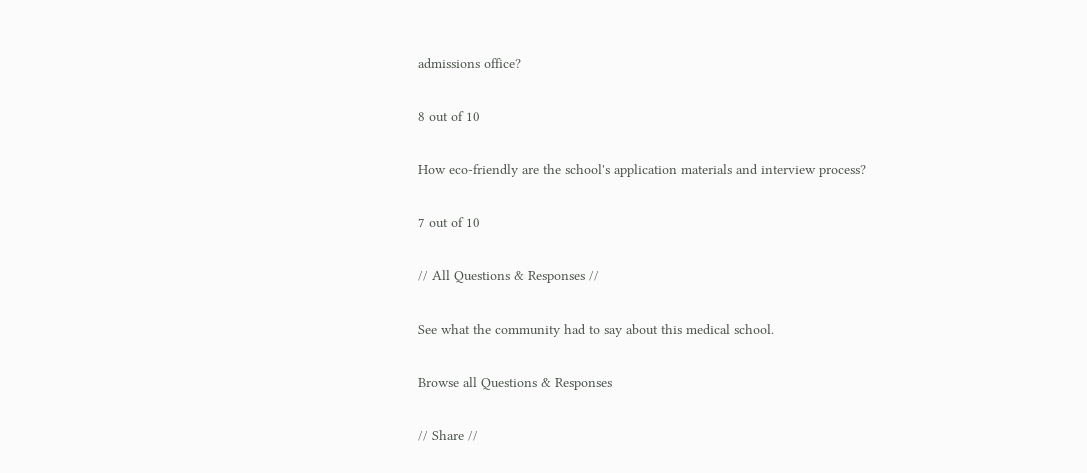admissions office?

8 out of 10

How eco-friendly are the school's application materials and interview process?

7 out of 10

// All Questions & Responses //

See what the community had to say about this medical school.

Browse all Questions & Responses

// Share //